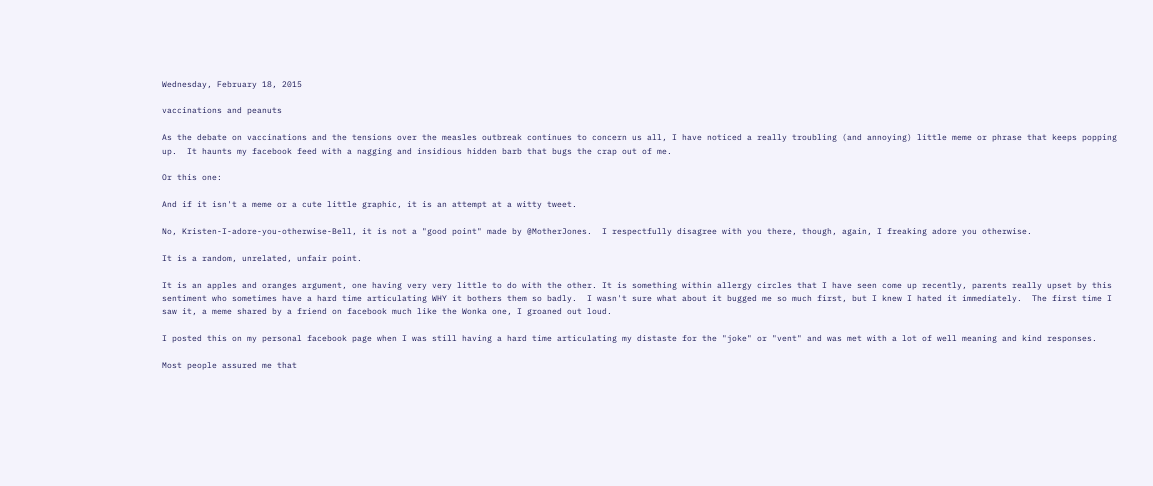Wednesday, February 18, 2015

vaccinations and peanuts

As the debate on vaccinations and the tensions over the measles outbreak continues to concern us all, I have noticed a really troubling (and annoying) little meme or phrase that keeps popping up.  It haunts my facebook feed with a nagging and insidious hidden barb that bugs the crap out of me.

Or this one:

And if it isn't a meme or a cute little graphic, it is an attempt at a witty tweet.

No, Kristen-I-adore-you-otherwise-Bell, it is not a "good point" made by @MotherJones.  I respectfully disagree with you there, though, again, I freaking adore you otherwise.

It is a random, unrelated, unfair point.

It is an apples and oranges argument, one having very very little to do with the other. It is something within allergy circles that I have seen come up recently, parents really upset by this sentiment who sometimes have a hard time articulating WHY it bothers them so badly.  I wasn't sure what about it bugged me so much first, but I knew I hated it immediately.  The first time I saw it, a meme shared by a friend on facebook much like the Wonka one, I groaned out loud.

I posted this on my personal facebook page when I was still having a hard time articulating my distaste for the "joke" or "vent" and was met with a lot of well meaning and kind responses.

Most people assured me that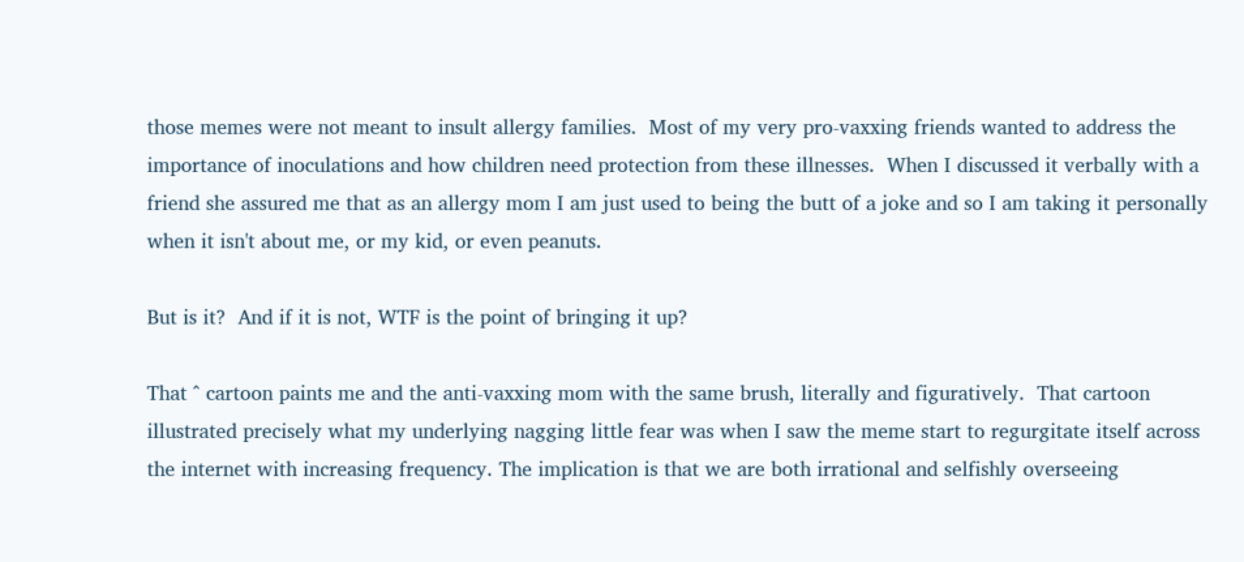those memes were not meant to insult allergy families.  Most of my very pro-vaxxing friends wanted to address the importance of inoculations and how children need protection from these illnesses.  When I discussed it verbally with a friend she assured me that as an allergy mom I am just used to being the butt of a joke and so I am taking it personally when it isn't about me, or my kid, or even peanuts.

But is it?  And if it is not, WTF is the point of bringing it up?

That ^ cartoon paints me and the anti-vaxxing mom with the same brush, literally and figuratively.  That cartoon illustrated precisely what my underlying nagging little fear was when I saw the meme start to regurgitate itself across the internet with increasing frequency. The implication is that we are both irrational and selfishly overseeing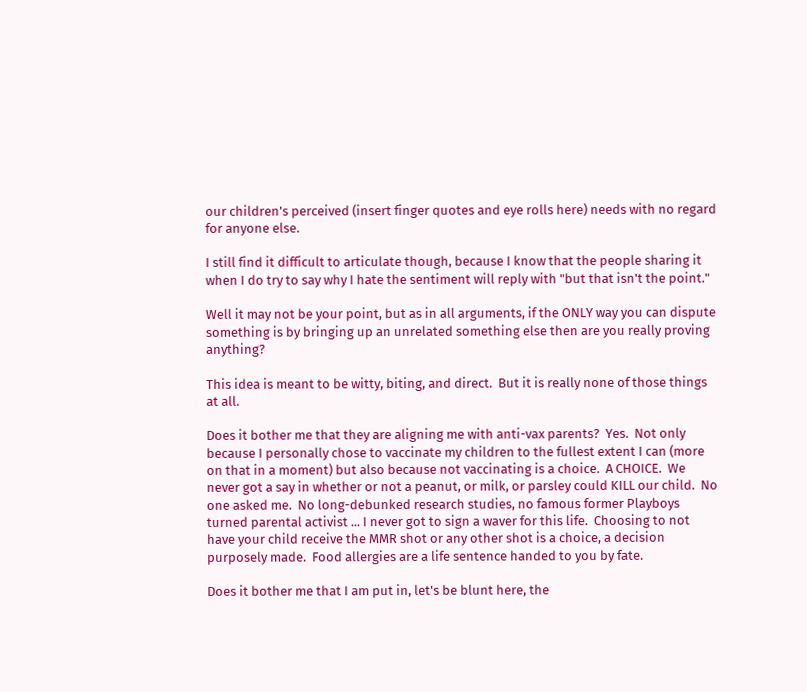our children's perceived (insert finger quotes and eye rolls here) needs with no regard for anyone else.

I still find it difficult to articulate though, because I know that the people sharing it when I do try to say why I hate the sentiment will reply with "but that isn't the point."

Well it may not be your point, but as in all arguments, if the ONLY way you can dispute something is by bringing up an unrelated something else then are you really proving anything?

This idea is meant to be witty, biting, and direct.  But it is really none of those things at all.

Does it bother me that they are aligning me with anti-vax parents?  Yes.  Not only because I personally chose to vaccinate my children to the fullest extent I can (more on that in a moment) but also because not vaccinating is a choice.  A CHOICE.  We never got a say in whether or not a peanut, or milk, or parsley could KILL our child.  No one asked me.  No long-debunked research studies, no famous former Playboys turned parental activist ... I never got to sign a waver for this life.  Choosing to not have your child receive the MMR shot or any other shot is a choice, a decision purposely made.  Food allergies are a life sentence handed to you by fate.

Does it bother me that I am put in, let's be blunt here, the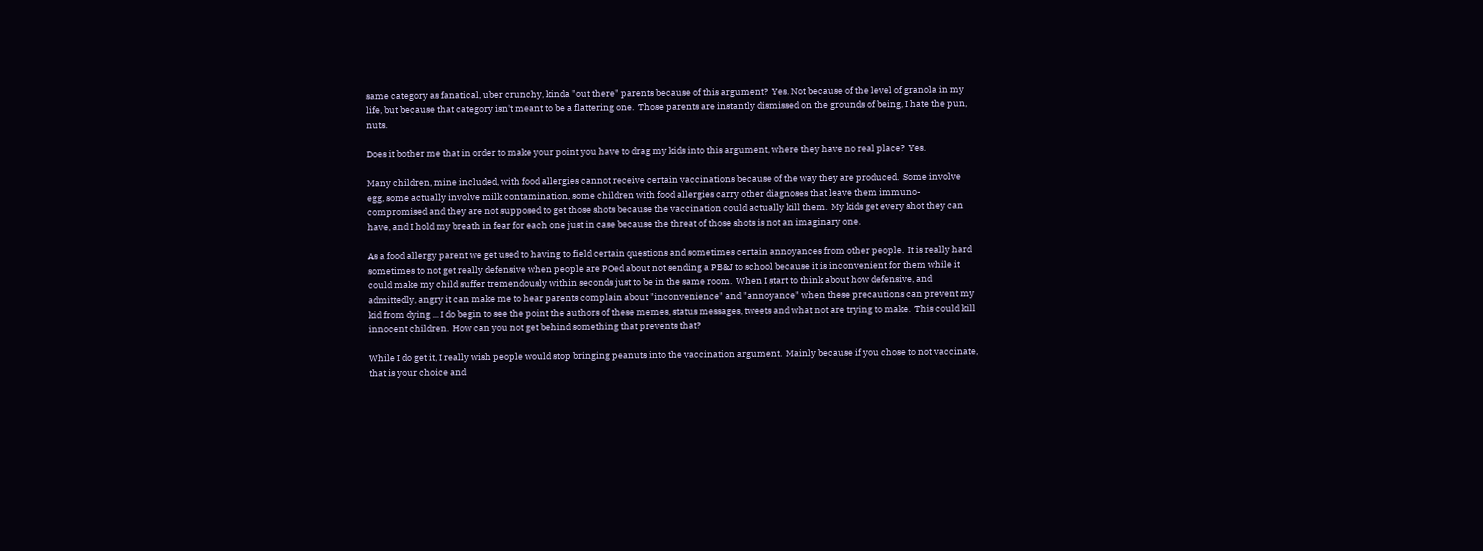same category as fanatical, uber crunchy, kinda "out there" parents because of this argument?  Yes. Not because of the level of granola in my life, but because that category isn't meant to be a flattering one.  Those parents are instantly dismissed on the grounds of being, I hate the pun, nuts.

Does it bother me that in order to make your point you have to drag my kids into this argument, where they have no real place?  Yes.

Many children, mine included, with food allergies cannot receive certain vaccinations because of the way they are produced.  Some involve egg, some actually involve milk contamination, some children with food allergies carry other diagnoses that leave them immuno-compromised and they are not supposed to get those shots because the vaccination could actually kill them.  My kids get every shot they can have, and I hold my breath in fear for each one just in case because the threat of those shots is not an imaginary one.

As a food allergy parent we get used to having to field certain questions and sometimes certain annoyances from other people.  It is really hard sometimes to not get really defensive when people are POed about not sending a PB&J to school because it is inconvenient for them while it could make my child suffer tremendously within seconds just to be in the same room.  When I start to think about how defensive, and admittedly, angry it can make me to hear parents complain about "inconvenience" and "annoyance" when these precautions can prevent my kid from dying ... I do begin to see the point the authors of these memes, status messages, tweets and what not are trying to make.  This could kill innocent children.  How can you not get behind something that prevents that?

While I do get it, I really wish people would stop bringing peanuts into the vaccination argument.  Mainly because if you chose to not vaccinate, that is your choice and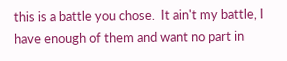this is a battle you chose.  It ain't my battle, I have enough of them and want no part in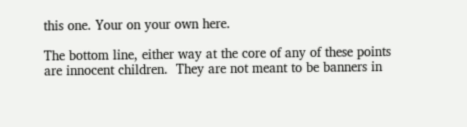this one. Your on your own here.

The bottom line, either way at the core of any of these points are innocent children.  They are not meant to be banners in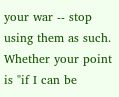your war -- stop using them as such.  Whether your point is "if I can be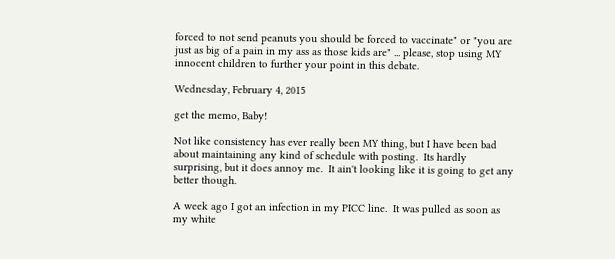forced to not send peanuts you should be forced to vaccinate" or "you are just as big of a pain in my ass as those kids are" ... please, stop using MY innocent children to further your point in this debate.

Wednesday, February 4, 2015

get the memo, Baby!

Not like consistency has ever really been MY thing, but I have been bad about maintaining any kind of schedule with posting.  Its hardly surprising, but it does annoy me.  It ain't looking like it is going to get any better though.

A week ago I got an infection in my PICC line.  It was pulled as soon as my white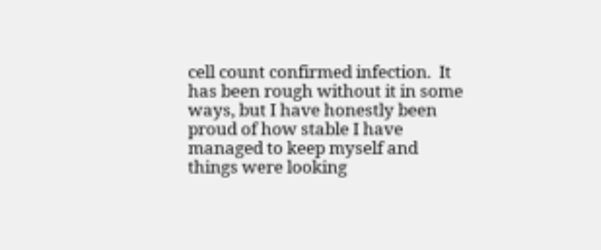cell count confirmed infection.  It has been rough without it in some ways, but I have honestly been proud of how stable I have managed to keep myself and things were looking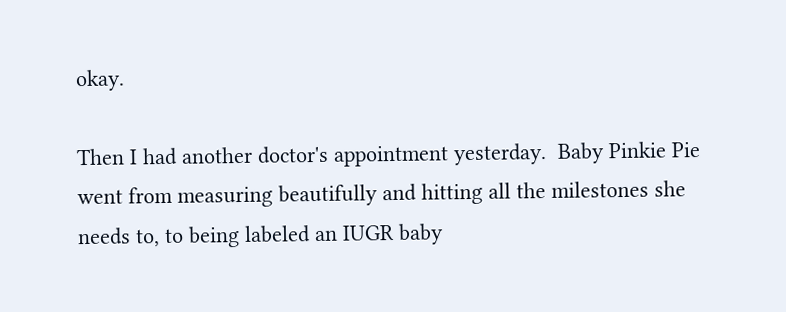okay.

Then I had another doctor's appointment yesterday.  Baby Pinkie Pie went from measuring beautifully and hitting all the milestones she needs to, to being labeled an IUGR baby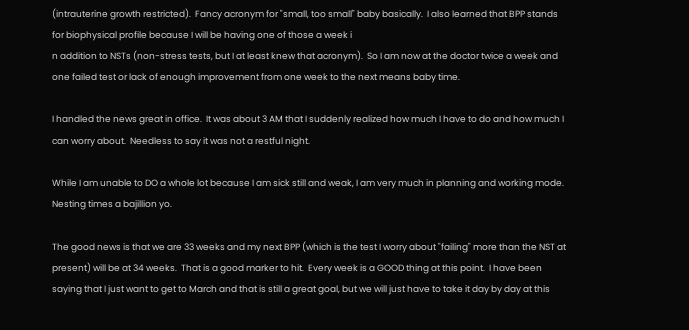(intrauterine growth restricted).  Fancy acronym for "small, too small" baby basically.  I also learned that BPP stands for biophysical profile because I will be having one of those a week i
n addition to NSTs (non-stress tests, but I at least knew that acronym).  So I am now at the doctor twice a week and one failed test or lack of enough improvement from one week to the next means baby time.

I handled the news great in office.  It was about 3 AM that I suddenly realized how much I have to do and how much I can worry about.  Needless to say it was not a restful night.

While I am unable to DO a whole lot because I am sick still and weak, I am very much in planning and working mode.  Nesting times a bajillion yo.

The good news is that we are 33 weeks and my next BPP (which is the test I worry about "failing" more than the NST at present) will be at 34 weeks.  That is a good marker to hit.  Every week is a GOOD thing at this point.  I have been saying that I just want to get to March and that is still a great goal, but we will just have to take it day by day at this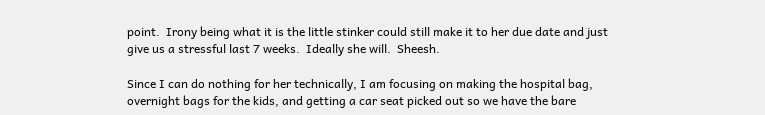point.  Irony being what it is the little stinker could still make it to her due date and just give us a stressful last 7 weeks.  Ideally she will.  Sheesh.

Since I can do nothing for her technically, I am focusing on making the hospital bag, overnight bags for the kids, and getting a car seat picked out so we have the bare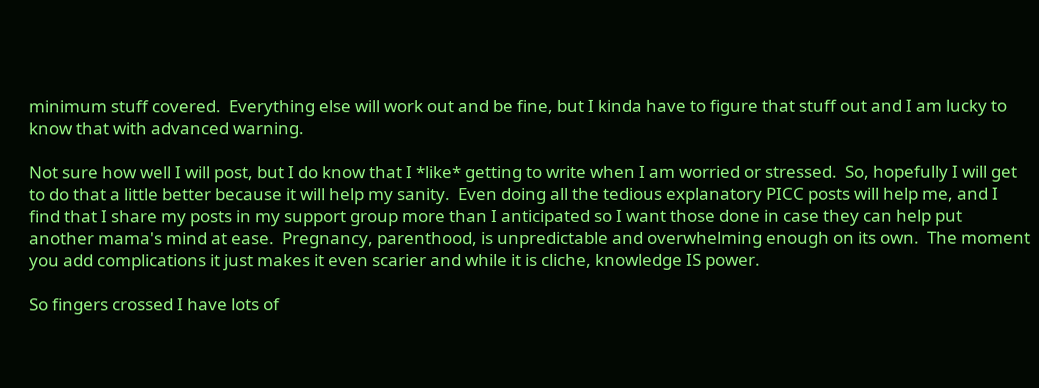minimum stuff covered.  Everything else will work out and be fine, but I kinda have to figure that stuff out and I am lucky to know that with advanced warning.

Not sure how well I will post, but I do know that I *like* getting to write when I am worried or stressed.  So, hopefully I will get to do that a little better because it will help my sanity.  Even doing all the tedious explanatory PICC posts will help me, and I find that I share my posts in my support group more than I anticipated so I want those done in case they can help put another mama's mind at ease.  Pregnancy, parenthood, is unpredictable and overwhelming enough on its own.  The moment you add complications it just makes it even scarier and while it is cliche, knowledge IS power.

So fingers crossed I have lots of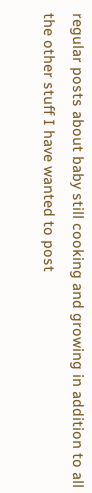regular posts about baby still cooking and growing in addition to all the other stuff I have wanted to post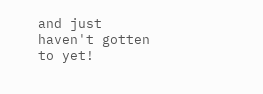and just haven't gotten to yet!